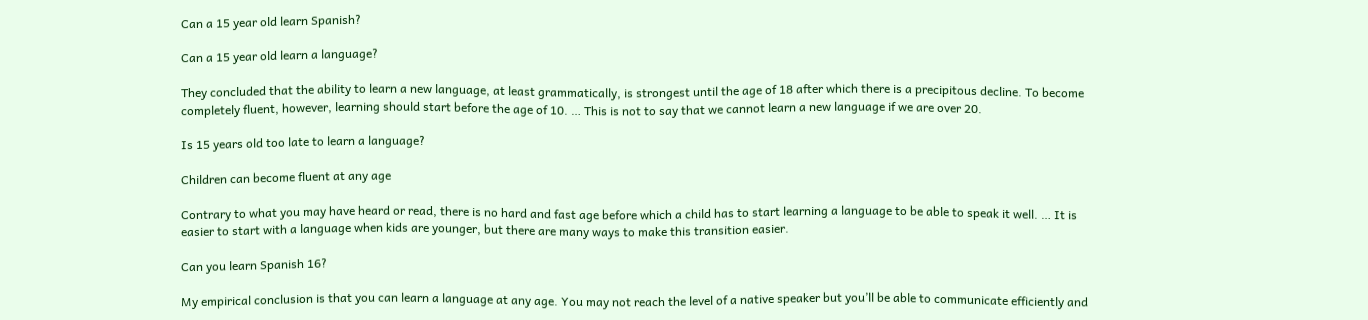Can a 15 year old learn Spanish?

Can a 15 year old learn a language?

They concluded that the ability to learn a new language, at least grammatically, is strongest until the age of 18 after which there is a precipitous decline. To become completely fluent, however, learning should start before the age of 10. … This is not to say that we cannot learn a new language if we are over 20.

Is 15 years old too late to learn a language?

Children can become fluent at any age

Contrary to what you may have heard or read, there is no hard and fast age before which a child has to start learning a language to be able to speak it well. … It is easier to start with a language when kids are younger, but there are many ways to make this transition easier.

Can you learn Spanish 16?

My empirical conclusion is that you can learn a language at any age. You may not reach the level of a native speaker but you’ll be able to communicate efficiently and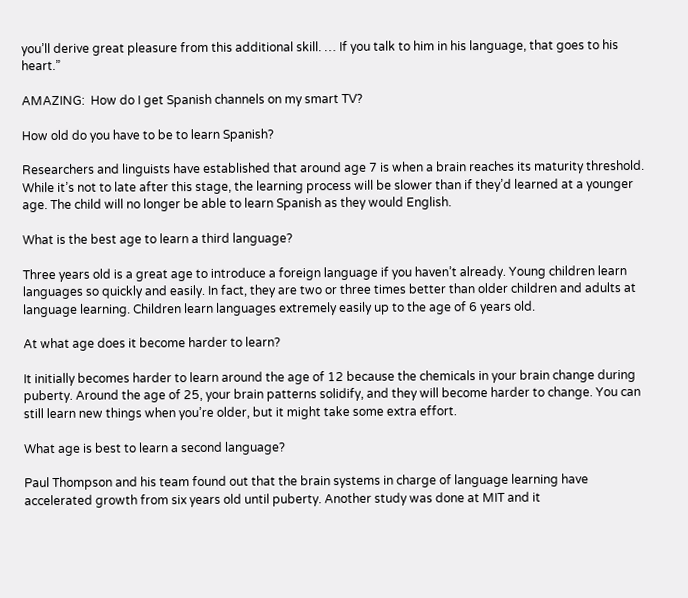you’ll derive great pleasure from this additional skill. … If you talk to him in his language, that goes to his heart.”

AMAZING:  How do I get Spanish channels on my smart TV?

How old do you have to be to learn Spanish?

Researchers and linguists have established that around age 7 is when a brain reaches its maturity threshold. While it’s not to late after this stage, the learning process will be slower than if they’d learned at a younger age. The child will no longer be able to learn Spanish as they would English.

What is the best age to learn a third language?

Three years old is a great age to introduce a foreign language if you haven’t already. Young children learn languages so quickly and easily. In fact, they are two or three times better than older children and adults at language learning. Children learn languages extremely easily up to the age of 6 years old.

At what age does it become harder to learn?

It initially becomes harder to learn around the age of 12 because the chemicals in your brain change during puberty. Around the age of 25, your brain patterns solidify, and they will become harder to change. You can still learn new things when you’re older, but it might take some extra effort.

What age is best to learn a second language?

Paul Thompson and his team found out that the brain systems in charge of language learning have accelerated growth from six years old until puberty. Another study was done at MIT and it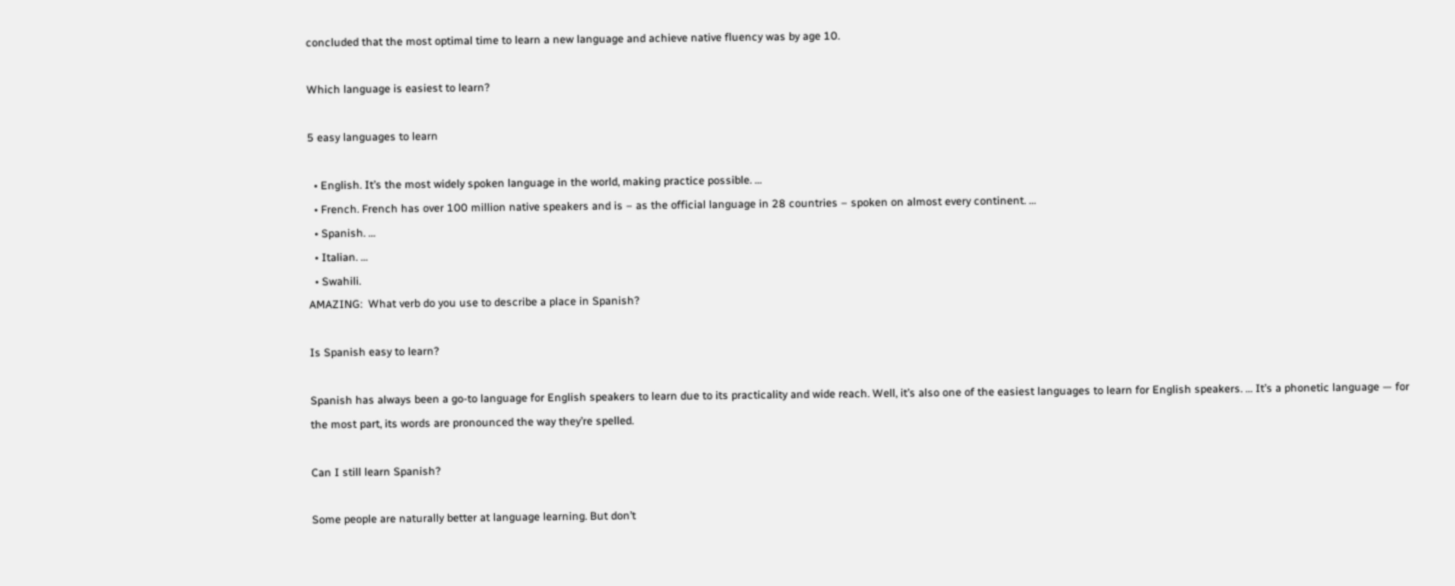concluded that the most optimal time to learn a new language and achieve native fluency was by age 10.

Which language is easiest to learn?

5 easy languages to learn

  • English. It’s the most widely spoken language in the world, making practice possible. …
  • French. French has over 100 million native speakers and is – as the official language in 28 countries – spoken on almost every continent. …
  • Spanish. …
  • Italian. …
  • Swahili.
AMAZING:  What verb do you use to describe a place in Spanish?

Is Spanish easy to learn?

Spanish has always been a go-to language for English speakers to learn due to its practicality and wide reach. Well, it’s also one of the easiest languages to learn for English speakers. … It’s a phonetic language — for the most part, its words are pronounced the way they’re spelled.

Can I still learn Spanish?

Some people are naturally better at language learning. But don’t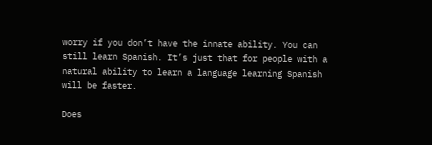worry if you don’t have the innate ability. You can still learn Spanish. It’s just that for people with a natural ability to learn a language learning Spanish will be faster.

Does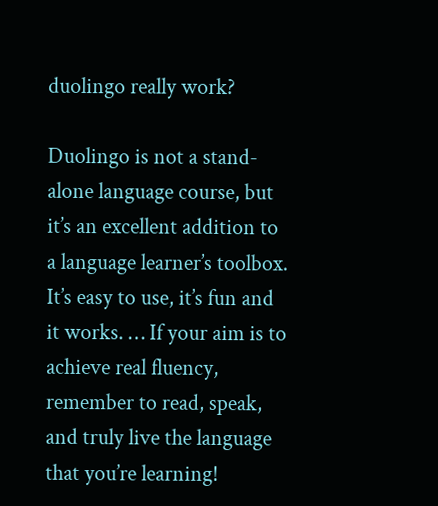duolingo really work?

Duolingo is not a stand-alone language course, but it’s an excellent addition to a language learner’s toolbox. It’s easy to use, it’s fun and it works. … If your aim is to achieve real fluency, remember to read, speak, and truly live the language that you’re learning!